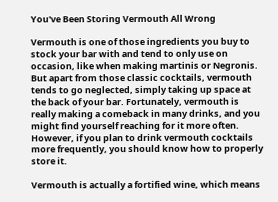You've Been Storing Vermouth All Wrong

Vermouth is one of those ingredients you buy to stock your bar with and tend to only use on occasion, like when making martinis or Negronis. But apart from those classic cocktails, vermouth tends to go neglected, simply taking up space at the back of your bar. Fortunately, vermouth is really making a comeback in many drinks, and you might find yourself reaching for it more often. However, if you plan to drink vermouth cocktails more frequently, you should know how to properly store it.

Vermouth is actually a fortified wine, which means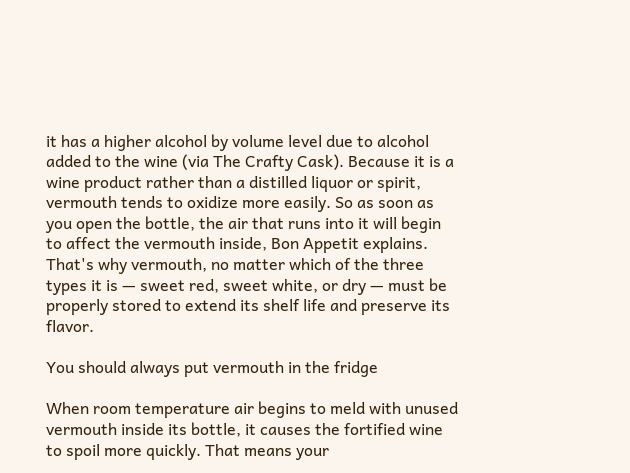it has a higher alcohol by volume level due to alcohol added to the wine (via The Crafty Cask). Because it is a wine product rather than a distilled liquor or spirit, vermouth tends to oxidize more easily. So as soon as you open the bottle, the air that runs into it will begin to affect the vermouth inside, Bon Appetit explains. That's why vermouth, no matter which of the three types it is — sweet red, sweet white, or dry — must be properly stored to extend its shelf life and preserve its flavor.

You should always put vermouth in the fridge

When room temperature air begins to meld with unused vermouth inside its bottle, it causes the fortified wine to spoil more quickly. That means your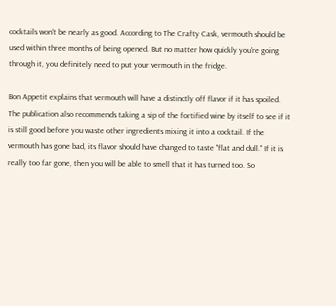cocktails won't be nearly as good. According to The Crafty Cask, vermouth should be used within three months of being opened. But no matter how quickly you're going through it, you definitely need to put your vermouth in the fridge.

Bon Appetit explains that vermouth will have a distinctly off flavor if it has spoiled. The publication also recommends taking a sip of the fortified wine by itself to see if it is still good before you waste other ingredients mixing it into a cocktail. If the vermouth has gone bad, its flavor should have changed to taste "flat and dull." If it is really too far gone, then you will be able to smell that it has turned too. So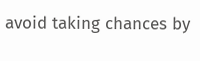avoid taking chances by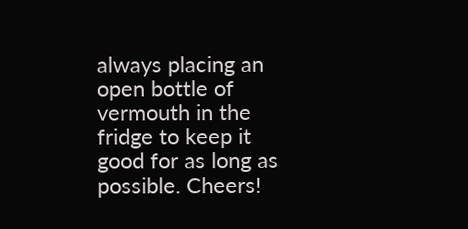always placing an open bottle of vermouth in the fridge to keep it good for as long as possible. Cheers!